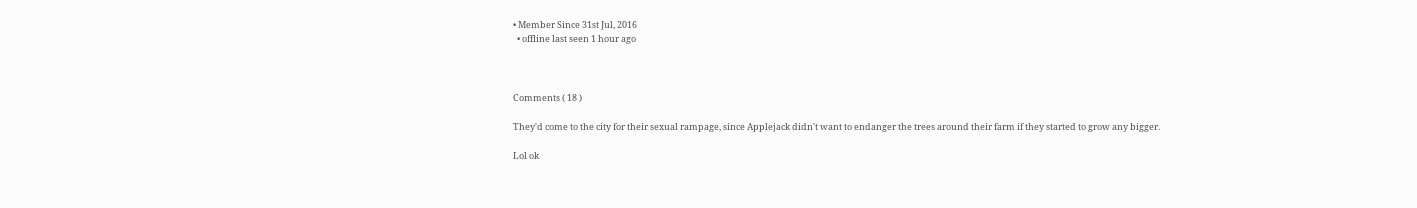• Member Since 31st Jul, 2016
  • offline last seen 1 hour ago



Comments ( 18 )

They'd come to the city for their sexual rampage, since Applejack didn't want to endanger the trees around their farm if they started to grow any bigger.

Lol ok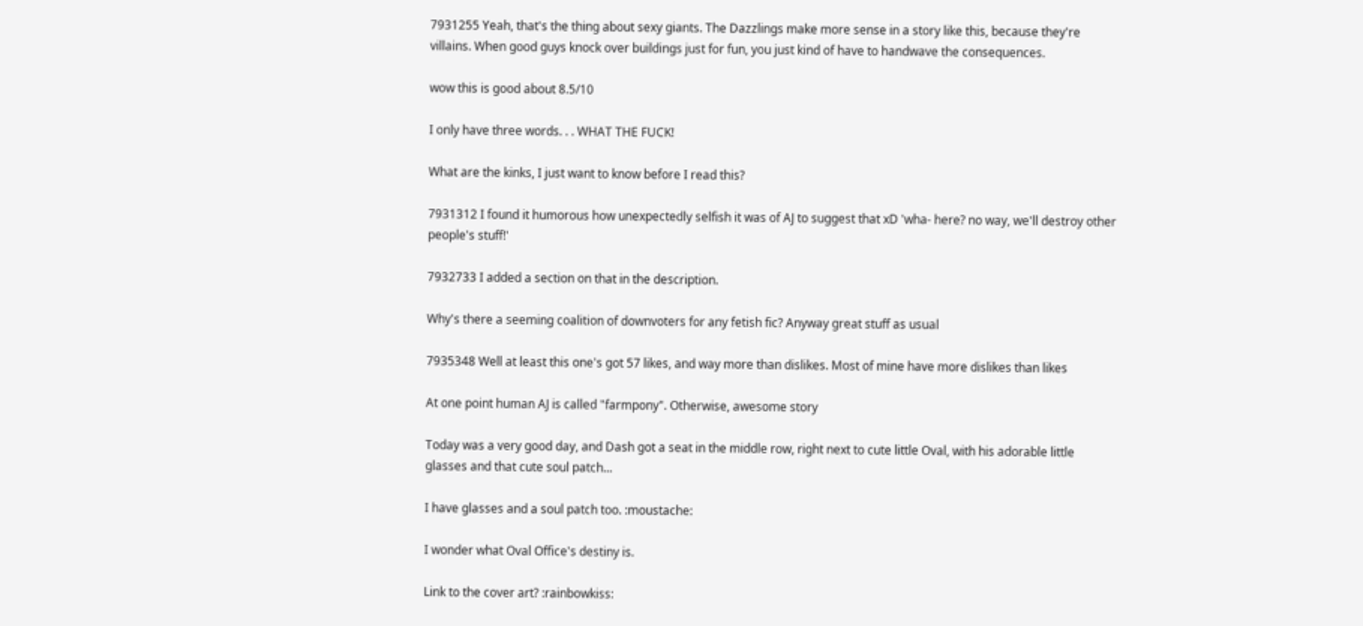7931255 Yeah, that's the thing about sexy giants. The Dazzlings make more sense in a story like this, because they're villains. When good guys knock over buildings just for fun, you just kind of have to handwave the consequences.

wow this is good about 8.5/10

I only have three words. . . WHAT THE FUCK!

What are the kinks, I just want to know before I read this?

7931312 I found it humorous how unexpectedly selfish it was of AJ to suggest that xD 'wha- here? no way, we'll destroy other people's stuff!'

7932733 I added a section on that in the description.

Why's there a seeming coalition of downvoters for any fetish fic? Anyway great stuff as usual

7935348 Well at least this one's got 57 likes, and way more than dislikes. Most of mine have more dislikes than likes

At one point human AJ is called "farmpony". Otherwise, awesome story

Today was a very good day, and Dash got a seat in the middle row, right next to cute little Oval, with his adorable little glasses and that cute soul patch...

I have glasses and a soul patch too. :moustache:

I wonder what Oval Office's destiny is.

Link to the cover art? :rainbowkiss: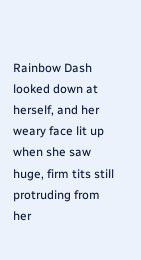Rainbow Dash looked down at herself, and her weary face lit up when she saw huge, firm tits still protruding from her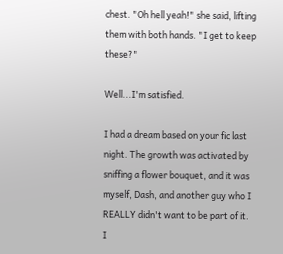chest. "Oh hell yeah!" she said, lifting them with both hands. "I get to keep these?"

Well...I'm satisfied.

I had a dream based on your fic last night. The growth was activated by sniffing a flower bouquet, and it was myself, Dash, and another guy who I REALLY didn't want to be part of it. I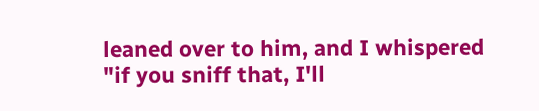leaned over to him, and I whispered "if you sniff that, I'll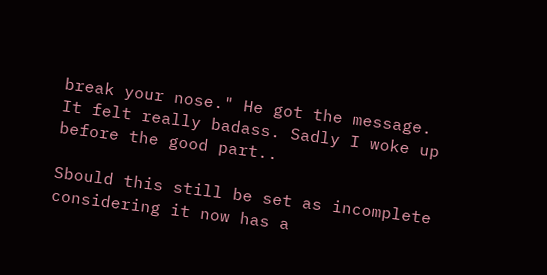break your nose." He got the message. It felt really badass. Sadly I woke up before the good part..

Sbould this still be set as incomplete considering it now has a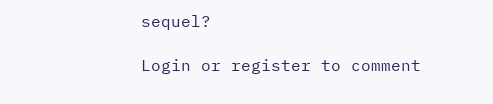sequel?

Login or register to comment